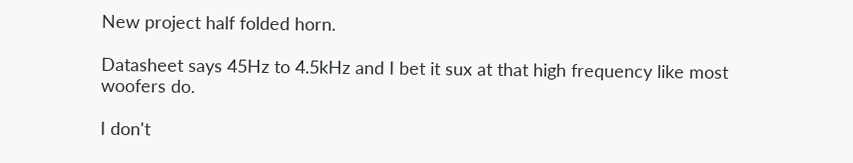New project half folded horn.

Datasheet says 45Hz to 4.5kHz and I bet it sux at that high frequency like most woofers do.

I don't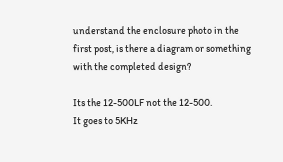understand the enclosure photo in the first post, is there a diagram or something with the completed design?

Its the 12-500LF not the 12-500.
It goes to 5KHz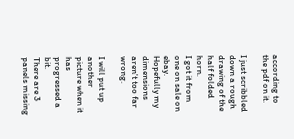according to the pdf on it.

I just scribbled down a rough drawing of the half folded horn.
I got it from one on sale on ebay.
Hopefully my dimensions aren't too far wrong.

I will put up another picture when it has progressed a bit.
There are 3 panels missing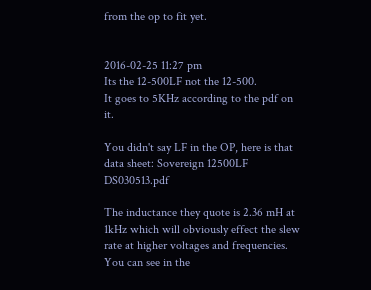from the op to fit yet.


2016-02-25 11:27 pm
Its the 12-500LF not the 12-500.
It goes to 5KHz according to the pdf on it.

You didn't say LF in the OP, here is that data sheet: Sovereign 12500LF DS030513.pdf

The inductance they quote is 2.36 mH at 1kHz which will obviously effect the slew rate at higher voltages and frequencies. You can see in the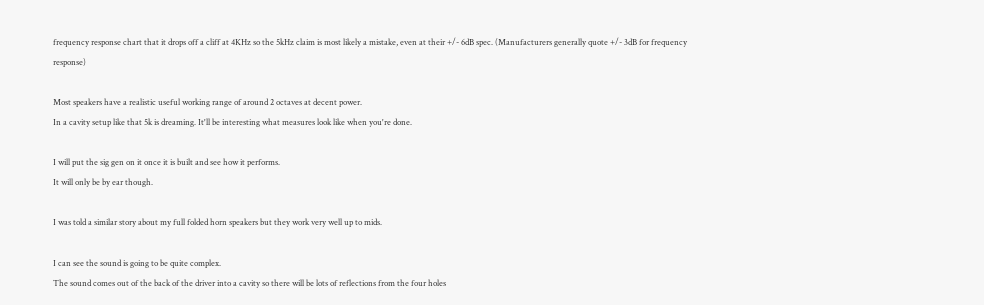frequency response chart that it drops off a cliff at 4KHz so the 5kHz claim is most likely a mistake, even at their +/- 6dB spec. (Manufacturers generally quote +/- 3dB for frequency response)

Most speakers have a realistic useful working range of around 2 octaves at decent power.
In a cavity setup like that 5k is dreaming. It'll be interesting what measures look like when you're done.

I will put the sig gen on it once it is built and see how it performs.
It will only be by ear though.

I was told a similar story about my full folded horn speakers but they work very well up to mids.

I can see the sound is going to be quite complex.
The sound comes out of the back of the driver into a cavity so there will be lots of reflections from the four holes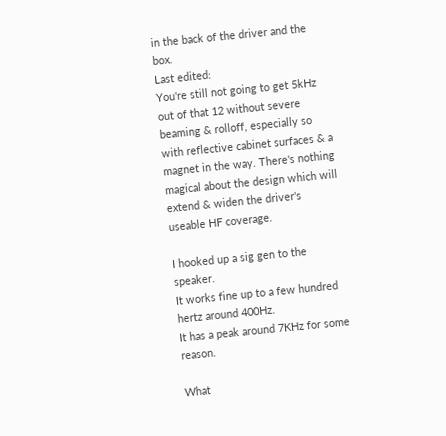in the back of the driver and the box.
Last edited:
You're still not going to get 5kHz out of that 12 without severe beaming & rolloff, especially so with reflective cabinet surfaces & a magnet in the way. There's nothing magical about the design which will extend & widen the driver's useable HF coverage.

I hooked up a sig gen to the speaker.
It works fine up to a few hundred hertz around 400Hz.
It has a peak around 7KHz for some reason.

What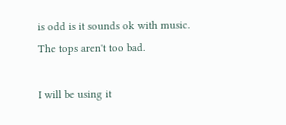is odd is it sounds ok with music.
The tops aren't too bad.

I will be using it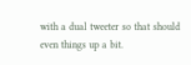with a dual tweeter so that should even things up a bit.